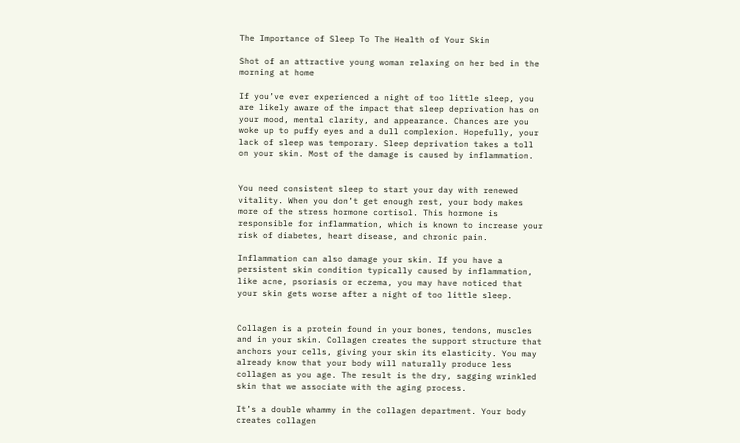The Importance of Sleep To The Health of Your Skin

Shot of an attractive young woman relaxing on her bed in the morning at home

If you’ve ever experienced a night of too little sleep, you are likely aware of the impact that sleep deprivation has on your mood, mental clarity, and appearance. Chances are you woke up to puffy eyes and a dull complexion. Hopefully, your lack of sleep was temporary. Sleep deprivation takes a toll on your skin. Most of the damage is caused by inflammation.


You need consistent sleep to start your day with renewed vitality. When you don’t get enough rest, your body makes more of the stress hormone cortisol. This hormone is responsible for inflammation, which is known to increase your risk of diabetes, heart disease, and chronic pain.

Inflammation can also damage your skin. If you have a persistent skin condition typically caused by inflammation, like acne, psoriasis or eczema, you may have noticed that your skin gets worse after a night of too little sleep.


Collagen is a protein found in your bones, tendons, muscles and in your skin. Collagen creates the support structure that anchors your cells, giving your skin its elasticity. You may already know that your body will naturally produce less collagen as you age. The result is the dry, sagging wrinkled skin that we associate with the aging process.

It’s a double whammy in the collagen department. Your body creates collagen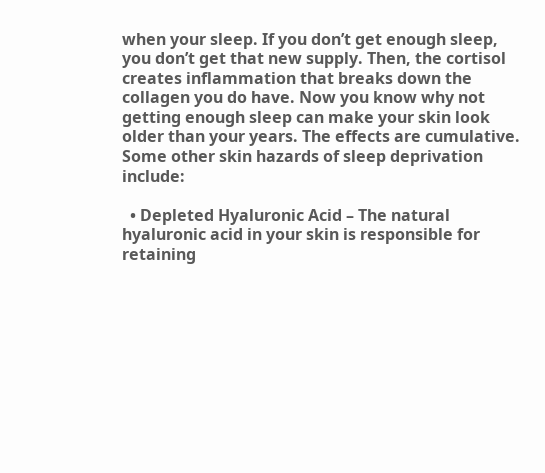when your sleep. If you don’t get enough sleep, you don’t get that new supply. Then, the cortisol creates inflammation that breaks down the collagen you do have. Now you know why not getting enough sleep can make your skin look older than your years. The effects are cumulative.  Some other skin hazards of sleep deprivation  include:

  • Depleted Hyaluronic Acid – The natural hyaluronic acid in your skin is responsible for retaining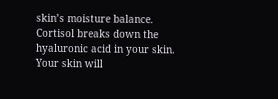skin’s moisture balance. Cortisol breaks down the hyaluronic acid in your skin. Your skin will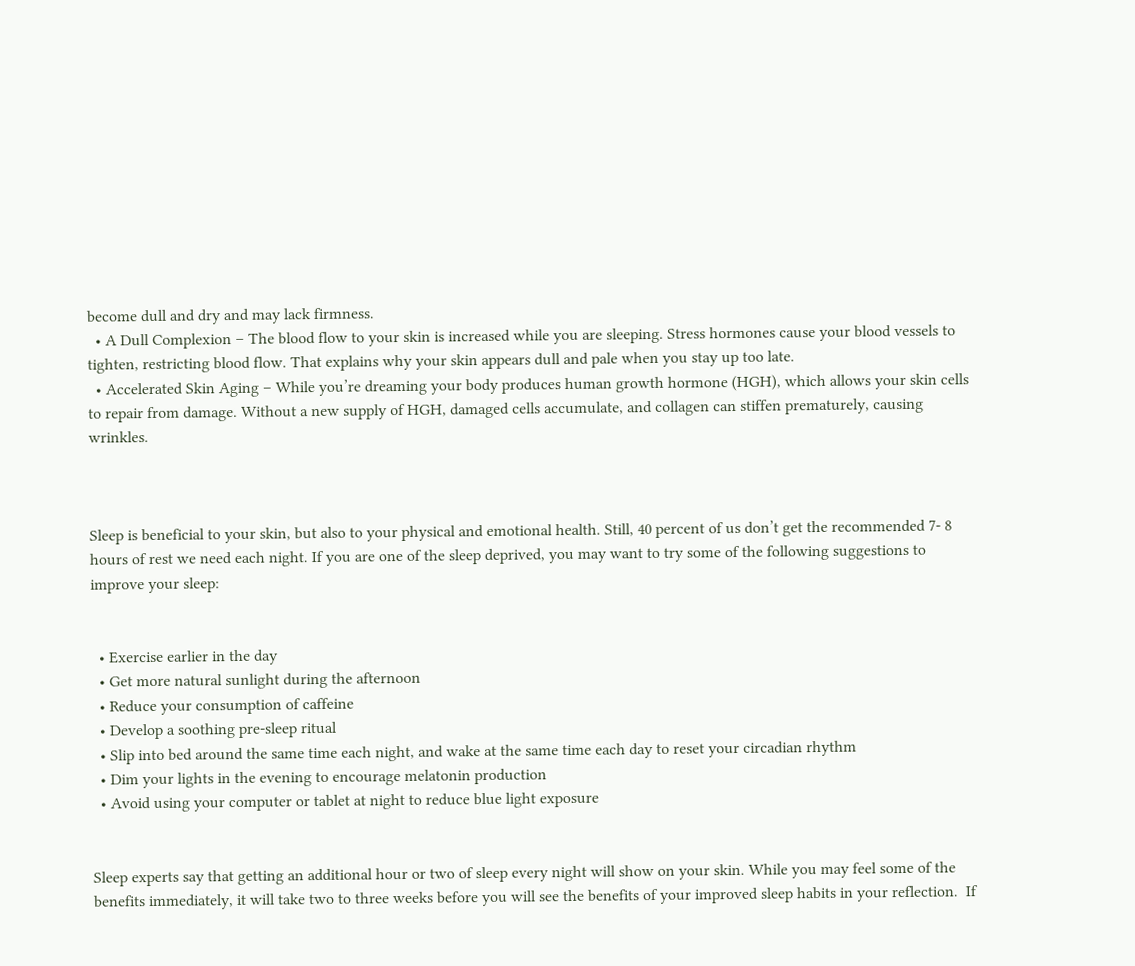become dull and dry and may lack firmness.
  • A Dull Complexion – The blood flow to your skin is increased while you are sleeping. Stress hormones cause your blood vessels to tighten, restricting blood flow. That explains why your skin appears dull and pale when you stay up too late.
  • Accelerated Skin Aging – While you’re dreaming your body produces human growth hormone (HGH), which allows your skin cells to repair from damage. Without a new supply of HGH, damaged cells accumulate, and collagen can stiffen prematurely, causing wrinkles.



Sleep is beneficial to your skin, but also to your physical and emotional health. Still, 40 percent of us don’t get the recommended 7- 8 hours of rest we need each night. If you are one of the sleep deprived, you may want to try some of the following suggestions to improve your sleep:


  • Exercise earlier in the day
  • Get more natural sunlight during the afternoon
  • Reduce your consumption of caffeine
  • Develop a soothing pre-sleep ritual
  • Slip into bed around the same time each night, and wake at the same time each day to reset your circadian rhythm
  • Dim your lights in the evening to encourage melatonin production
  • Avoid using your computer or tablet at night to reduce blue light exposure


Sleep experts say that getting an additional hour or two of sleep every night will show on your skin. While you may feel some of the benefits immediately, it will take two to three weeks before you will see the benefits of your improved sleep habits in your reflection.  If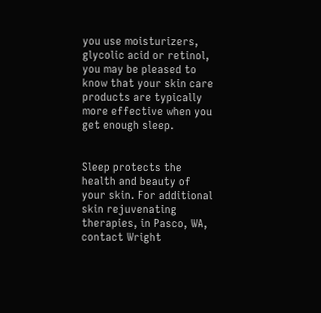you use moisturizers, glycolic acid or retinol, you may be pleased to know that your skin care products are typically more effective when you get enough sleep.


Sleep protects the health and beauty of your skin. For additional skin rejuvenating therapies, in Pasco, WA, contact Wright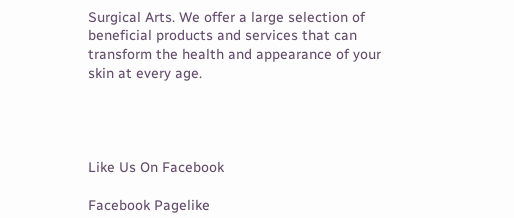Surgical Arts. We offer a large selection of beneficial products and services that can transform the health and appearance of your skin at every age.




Like Us On Facebook

Facebook Pagelike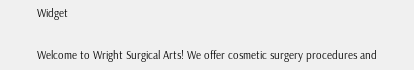Widget


Welcome to Wright Surgical Arts! We offer cosmetic surgery procedures and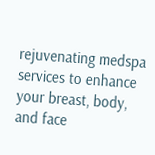rejuvenating medspa services to enhance your breast, body, and face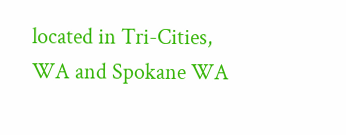located in Tri-Cities, WA and Spokane WA